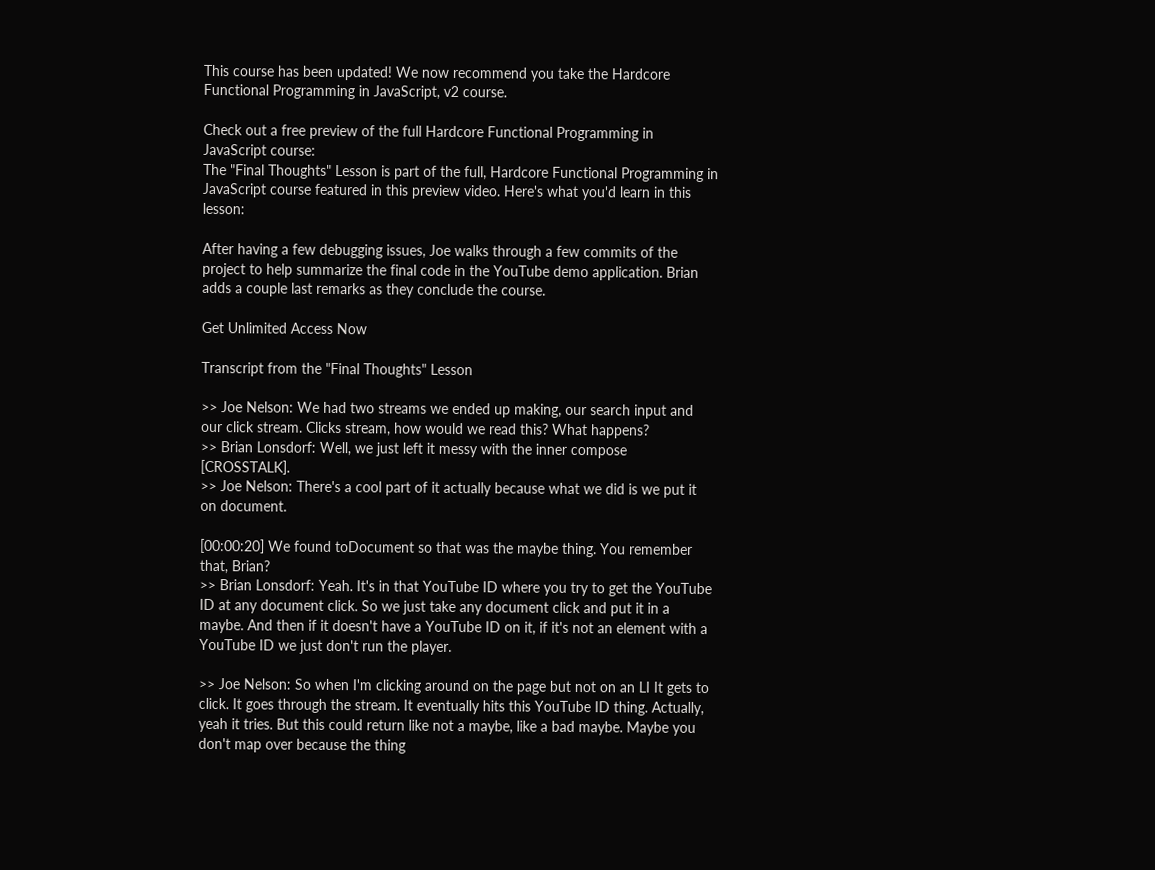This course has been updated! We now recommend you take the Hardcore Functional Programming in JavaScript, v2 course.

Check out a free preview of the full Hardcore Functional Programming in JavaScript course:
The "Final Thoughts" Lesson is part of the full, Hardcore Functional Programming in JavaScript course featured in this preview video. Here's what you'd learn in this lesson:

After having a few debugging issues, Joe walks through a few commits of the project to help summarize the final code in the YouTube demo application. Brian adds a couple last remarks as they conclude the course.

Get Unlimited Access Now

Transcript from the "Final Thoughts" Lesson

>> Joe Nelson: We had two streams we ended up making, our search input and our click stream. Clicks stream, how would we read this? What happens?
>> Brian Lonsdorf: Well, we just left it messy with the inner compose [CROSSTALK].
>> Joe Nelson: There's a cool part of it actually because what we did is we put it on document.

[00:00:20] We found toDocument so that was the maybe thing. You remember that, Brian?
>> Brian Lonsdorf: Yeah. It's in that YouTube ID where you try to get the YouTube ID at any document click. So we just take any document click and put it in a maybe. And then if it doesn't have a YouTube ID on it, if it's not an element with a YouTube ID we just don't run the player.

>> Joe Nelson: So when I'm clicking around on the page but not on an LI It gets to click. It goes through the stream. It eventually hits this YouTube ID thing. Actually, yeah it tries. But this could return like not a maybe, like a bad maybe. Maybe you don't map over because the thing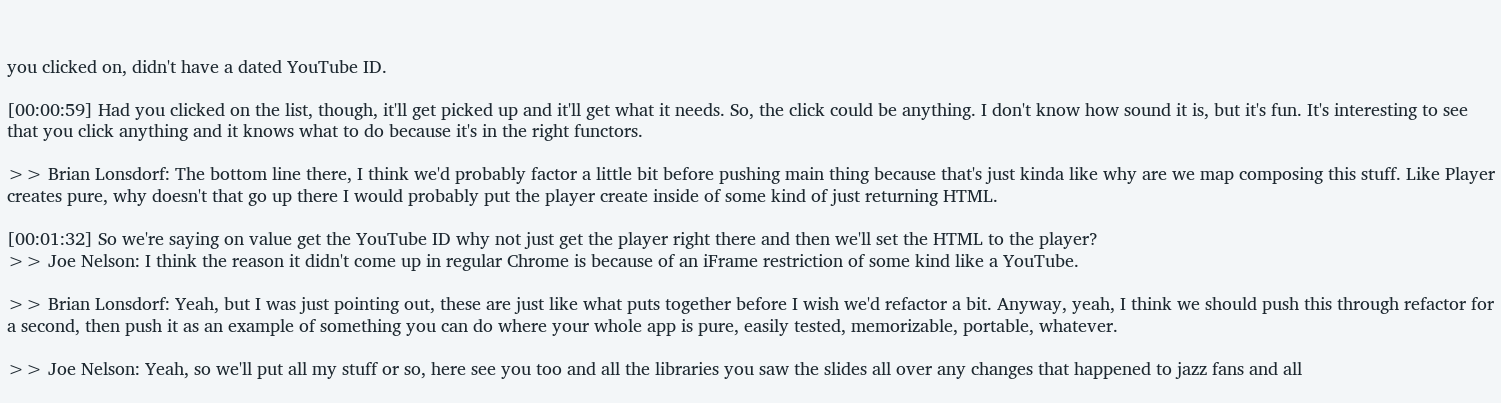you clicked on, didn't have a dated YouTube ID.

[00:00:59] Had you clicked on the list, though, it'll get picked up and it'll get what it needs. So, the click could be anything. I don't know how sound it is, but it's fun. It's interesting to see that you click anything and it knows what to do because it's in the right functors.

>> Brian Lonsdorf: The bottom line there, I think we'd probably factor a little bit before pushing main thing because that's just kinda like why are we map composing this stuff. Like Player creates pure, why doesn't that go up there I would probably put the player create inside of some kind of just returning HTML.

[00:01:32] So we're saying on value get the YouTube ID why not just get the player right there and then we'll set the HTML to the player?
>> Joe Nelson: I think the reason it didn't come up in regular Chrome is because of an iFrame restriction of some kind like a YouTube.

>> Brian Lonsdorf: Yeah, but I was just pointing out, these are just like what puts together before I wish we'd refactor a bit. Anyway, yeah, I think we should push this through refactor for a second, then push it as an example of something you can do where your whole app is pure, easily tested, memorizable, portable, whatever.

>> Joe Nelson: Yeah, so we'll put all my stuff or so, here see you too and all the libraries you saw the slides all over any changes that happened to jazz fans and all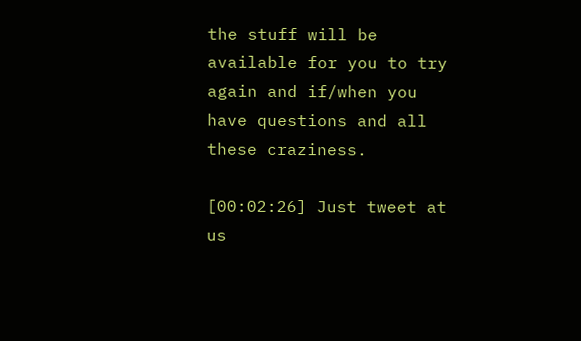the stuff will be available for you to try again and if/when you have questions and all these craziness.

[00:02:26] Just tweet at us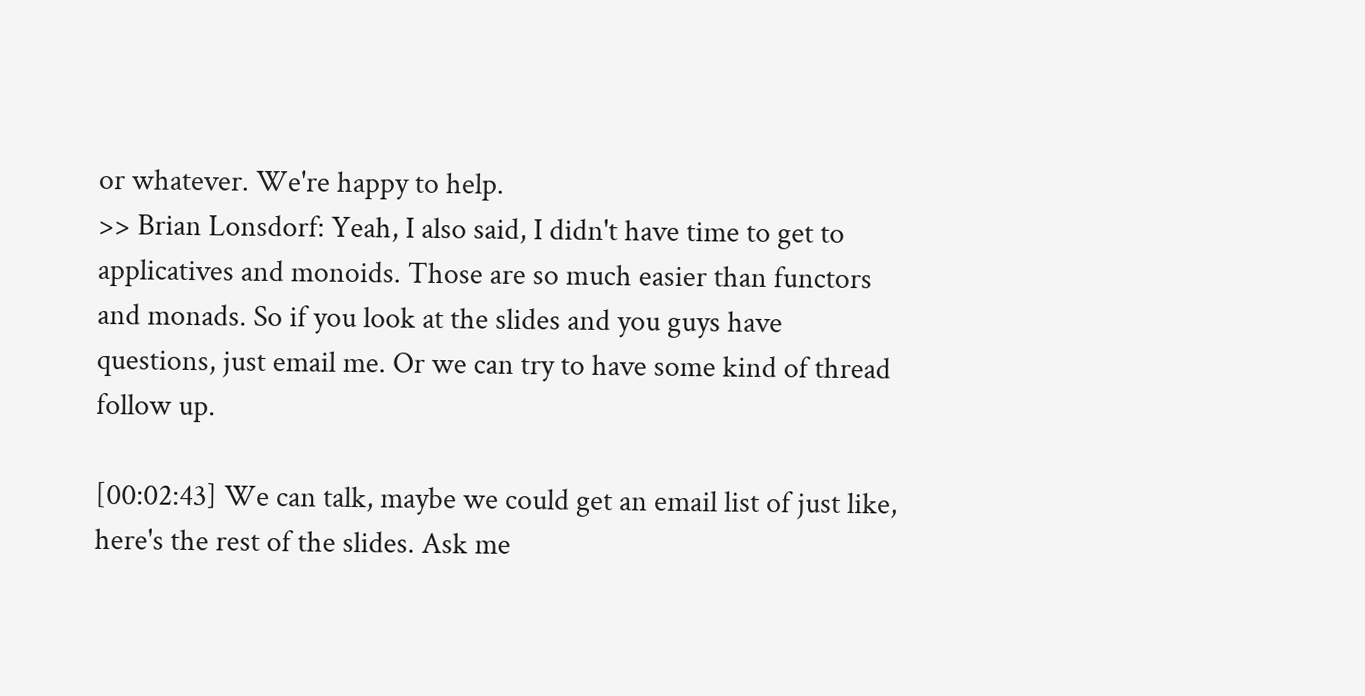or whatever. We're happy to help.
>> Brian Lonsdorf: Yeah, I also said, I didn't have time to get to applicatives and monoids. Those are so much easier than functors and monads. So if you look at the slides and you guys have questions, just email me. Or we can try to have some kind of thread follow up.

[00:02:43] We can talk, maybe we could get an email list of just like, here's the rest of the slides. Ask me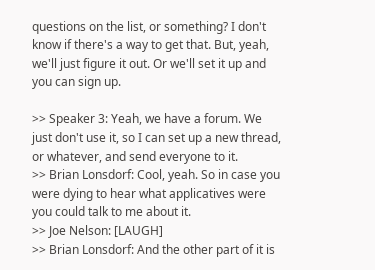questions on the list, or something? I don't know if there's a way to get that. But, yeah, we'll just figure it out. Or we'll set it up and you can sign up.

>> Speaker 3: Yeah, we have a forum. We just don't use it, so I can set up a new thread, or whatever, and send everyone to it.
>> Brian Lonsdorf: Cool, yeah. So in case you were dying to hear what applicatives were you could talk to me about it.
>> Joe Nelson: [LAUGH]
>> Brian Lonsdorf: And the other part of it is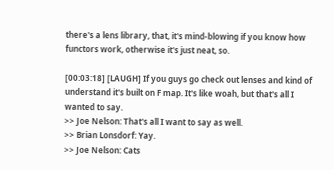there's a lens library, that, it's mind-blowing if you know how functors work, otherwise it's just neat, so.

[00:03:18] [LAUGH] If you guys go check out lenses and kind of understand it's built on F map. It's like woah, but that's all I wanted to say.
>> Joe Nelson: That's all I want to say as well.
>> Brian Lonsdorf: Yay.
>> Joe Nelson: Cats